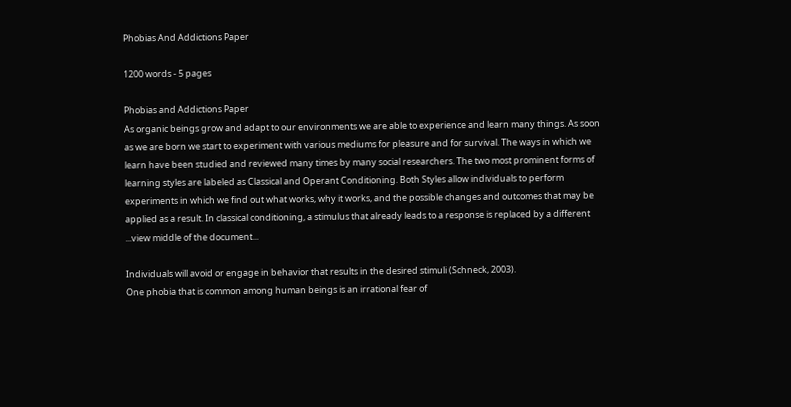Phobias And Addictions Paper

1200 words - 5 pages

Phobias and Addictions Paper
As organic beings grow and adapt to our environments we are able to experience and learn many things. As soon as we are born we start to experiment with various mediums for pleasure and for survival. The ways in which we learn have been studied and reviewed many times by many social researchers. The two most prominent forms of learning styles are labeled as Classical and Operant Conditioning. Both Styles allow individuals to perform experiments in which we find out what works, why it works, and the possible changes and outcomes that may be applied as a result. In classical conditioning, a stimulus that already leads to a response is replaced by a different ...view middle of the document...

Individuals will avoid or engage in behavior that results in the desired stimuli (Schneck, 2003).
One phobia that is common among human beings is an irrational fear of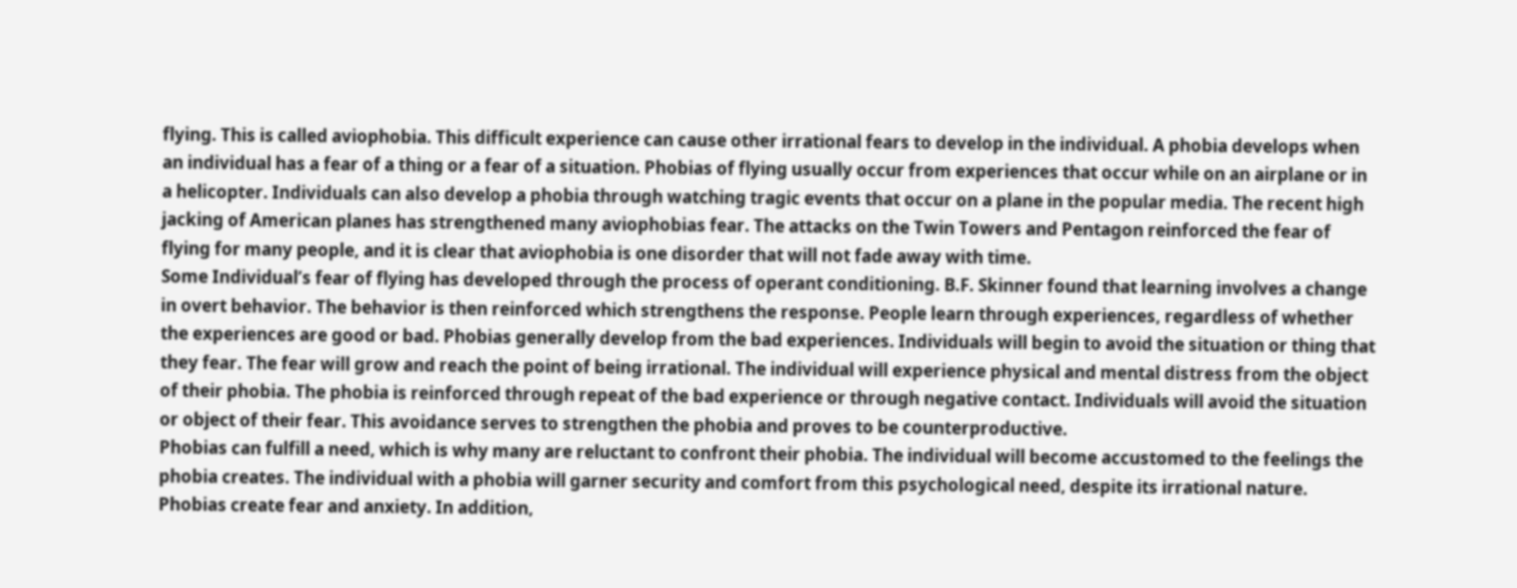flying. This is called aviophobia. This difficult experience can cause other irrational fears to develop in the individual. A phobia develops when an individual has a fear of a thing or a fear of a situation. Phobias of flying usually occur from experiences that occur while on an airplane or in a helicopter. Individuals can also develop a phobia through watching tragic events that occur on a plane in the popular media. The recent high jacking of American planes has strengthened many aviophobias fear. The attacks on the Twin Towers and Pentagon reinforced the fear of flying for many people, and it is clear that aviophobia is one disorder that will not fade away with time.
Some Individual’s fear of flying has developed through the process of operant conditioning. B.F. Skinner found that learning involves a change in overt behavior. The behavior is then reinforced which strengthens the response. People learn through experiences, regardless of whether the experiences are good or bad. Phobias generally develop from the bad experiences. Individuals will begin to avoid the situation or thing that they fear. The fear will grow and reach the point of being irrational. The individual will experience physical and mental distress from the object of their phobia. The phobia is reinforced through repeat of the bad experience or through negative contact. Individuals will avoid the situation or object of their fear. This avoidance serves to strengthen the phobia and proves to be counterproductive.
Phobias can fulfill a need, which is why many are reluctant to confront their phobia. The individual will become accustomed to the feelings the phobia creates. The individual with a phobia will garner security and comfort from this psychological need, despite its irrational nature. Phobias create fear and anxiety. In addition,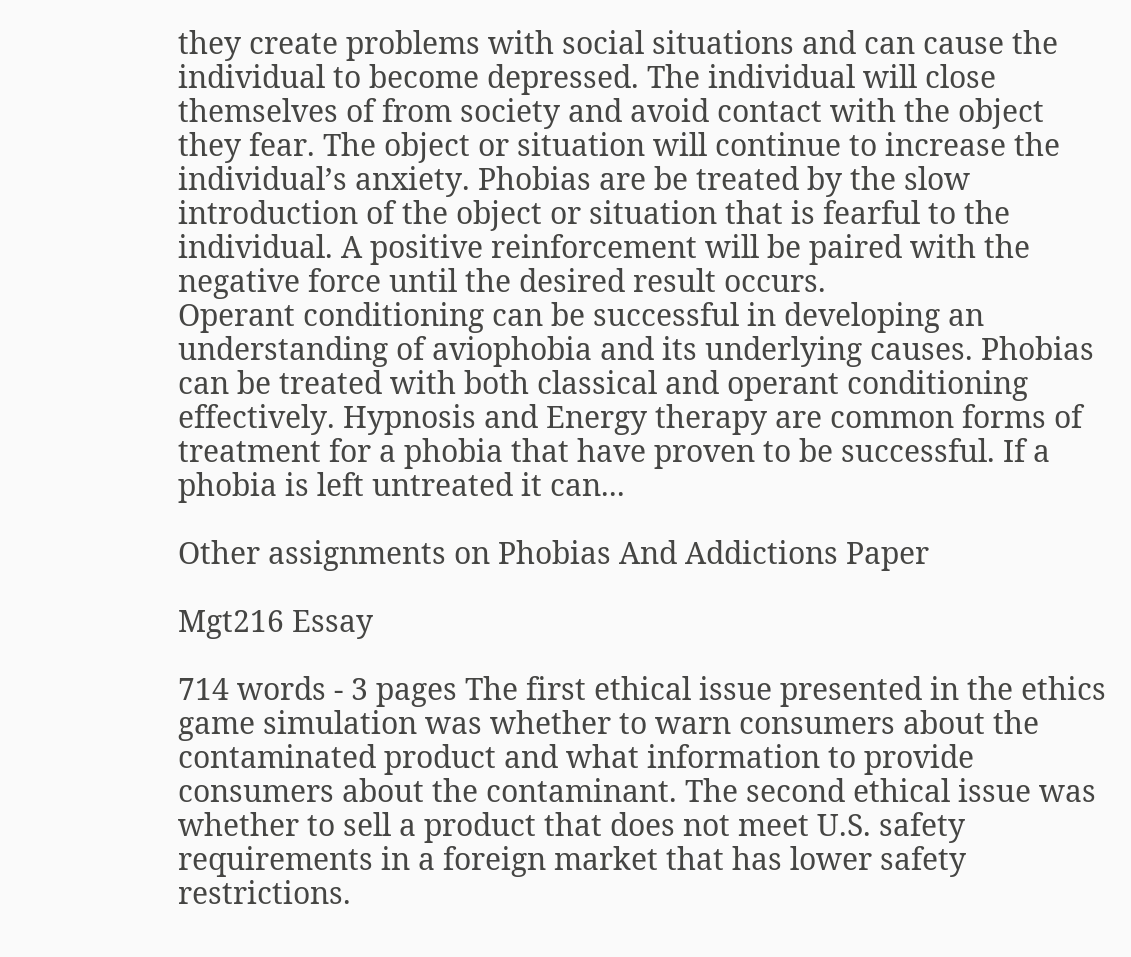they create problems with social situations and can cause the individual to become depressed. The individual will close themselves of from society and avoid contact with the object they fear. The object or situation will continue to increase the individual’s anxiety. Phobias are be treated by the slow introduction of the object or situation that is fearful to the individual. A positive reinforcement will be paired with the negative force until the desired result occurs.
Operant conditioning can be successful in developing an understanding of aviophobia and its underlying causes. Phobias can be treated with both classical and operant conditioning effectively. Hypnosis and Energy therapy are common forms of treatment for a phobia that have proven to be successful. If a phobia is left untreated it can...

Other assignments on Phobias And Addictions Paper

Mgt216 Essay

714 words - 3 pages The first ethical issue presented in the ethics game simulation was whether to warn consumers about the contaminated product and what information to provide consumers about the contaminant. The second ethical issue was whether to sell a product that does not meet U.S. safety requirements in a foreign market that has lower safety restrictions.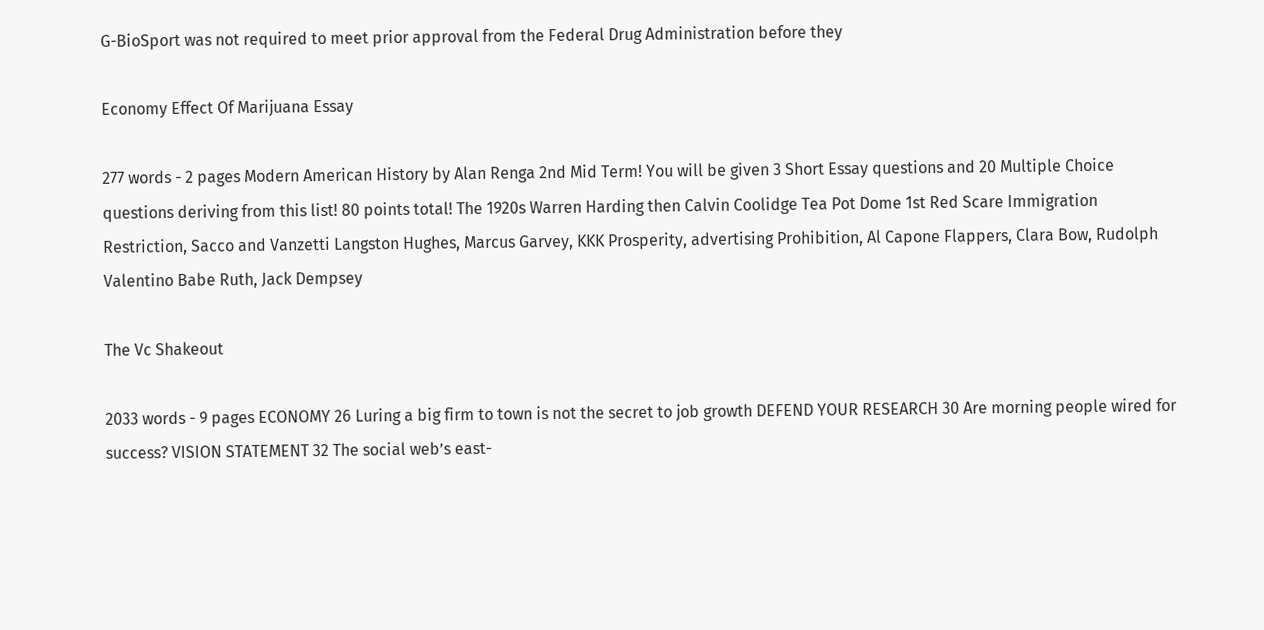G-BioSport was not required to meet prior approval from the Federal Drug Administration before they

Economy Effect Of Marijuana Essay

277 words - 2 pages Modern American History by Alan Renga 2nd Mid Term! You will be given 3 Short Essay questions and 20 Multiple Choice questions deriving from this list! 80 points total! The 1920s Warren Harding then Calvin Coolidge Tea Pot Dome 1st Red Scare Immigration Restriction, Sacco and Vanzetti Langston Hughes, Marcus Garvey, KKK Prosperity, advertising Prohibition, Al Capone Flappers, Clara Bow, Rudolph Valentino Babe Ruth, Jack Dempsey

The Vc Shakeout

2033 words - 9 pages ECONOMY 26 Luring a big firm to town is not the secret to job growth DEFEND YOUR RESEARCH 30 Are morning people wired for success? VISION STATEMENT 32 The social web’s east-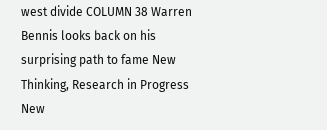west divide COLUMN 38 Warren Bennis looks back on his surprising path to fame New Thinking, Research in Progress New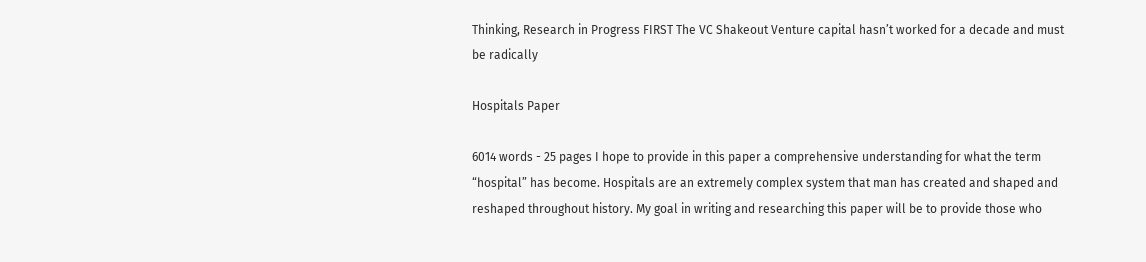Thinking, Research in Progress FIRST The VC Shakeout Venture capital hasn’t worked for a decade and must be radically

Hospitals Paper

6014 words - 25 pages I hope to provide in this paper a comprehensive understanding for what the term “hospital” has become. Hospitals are an extremely complex system that man has created and shaped and reshaped throughout history. My goal in writing and researching this paper will be to provide those who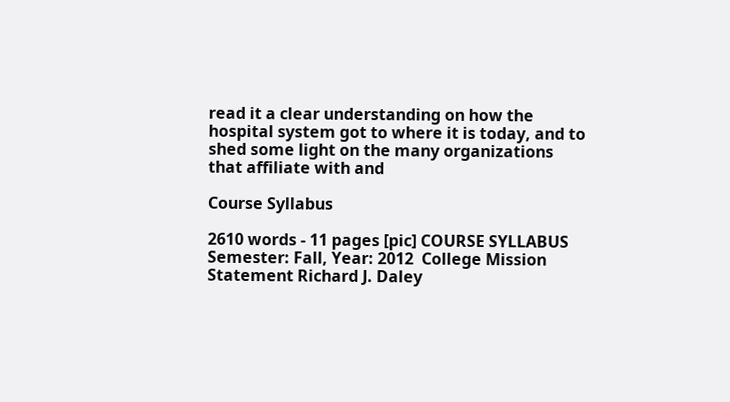read it a clear understanding on how the hospital system got to where it is today, and to shed some light on the many organizations that affiliate with and

Course Syllabus

2610 words - 11 pages [pic] COURSE SYLLABUS Semester: Fall, Year: 2012  College Mission Statement Richard J. Daley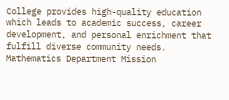College provides high-quality education which leads to academic success, career development, and personal enrichment that fulfill diverse community needs. Mathematics Department Mission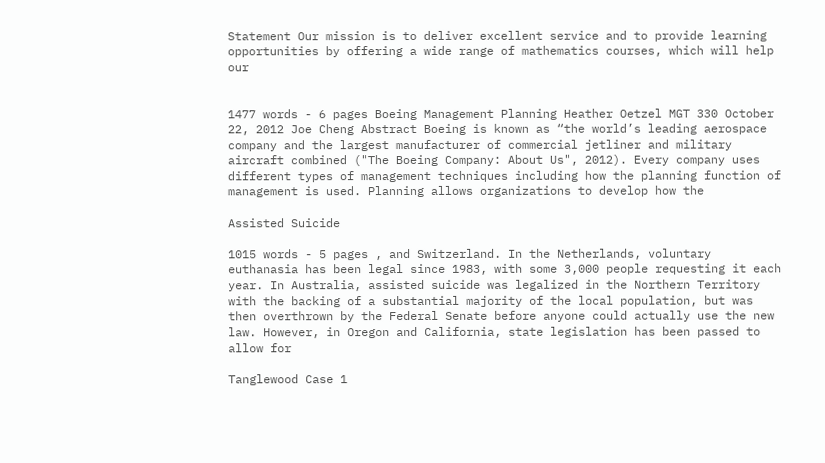Statement Our mission is to deliver excellent service and to provide learning opportunities by offering a wide range of mathematics courses, which will help our


1477 words - 6 pages Boeing Management Planning Heather Oetzel MGT 330 October 22, 2012 Joe Cheng Abstract Boeing is known as “the world’s leading aerospace company and the largest manufacturer of commercial jetliner and military aircraft combined ("The Boeing Company: About Us", 2012). Every company uses different types of management techniques including how the planning function of management is used. Planning allows organizations to develop how the

Assisted Suicide

1015 words - 5 pages , and Switzerland. In the Netherlands, voluntary euthanasia has been legal since 1983, with some 3,000 people requesting it each year. In Australia, assisted suicide was legalized in the Northern Territory with the backing of a substantial majority of the local population, but was then overthrown by the Federal Senate before anyone could actually use the new law. However, in Oregon and California, state legislation has been passed to allow for

Tanglewood Case 1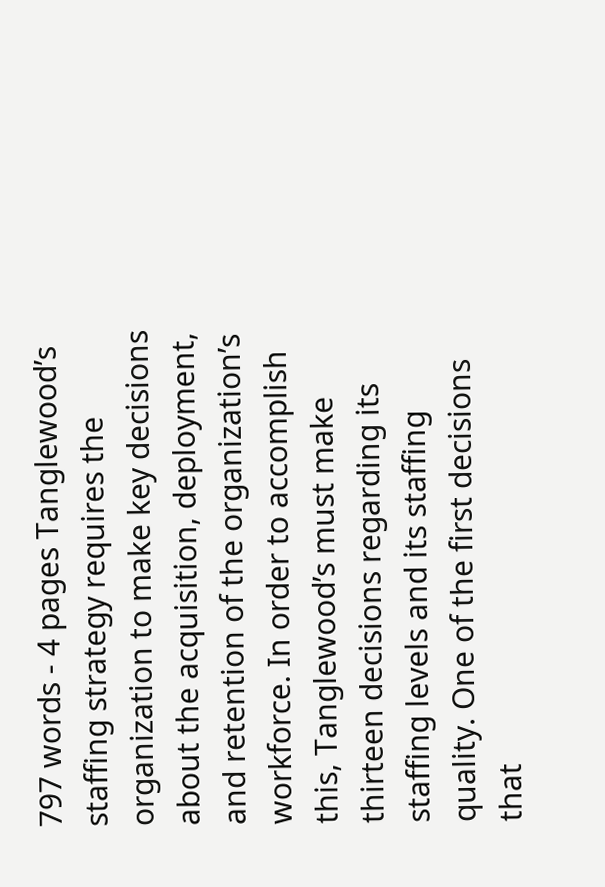797 words - 4 pages Tanglewood’s staffing strategy requires the organization to make key decisions about the acquisition, deployment, and retention of the organization’s workforce. In order to accomplish this, Tanglewood’s must make thirteen decisions regarding its staffing levels and its staffing quality. One of the first decisions that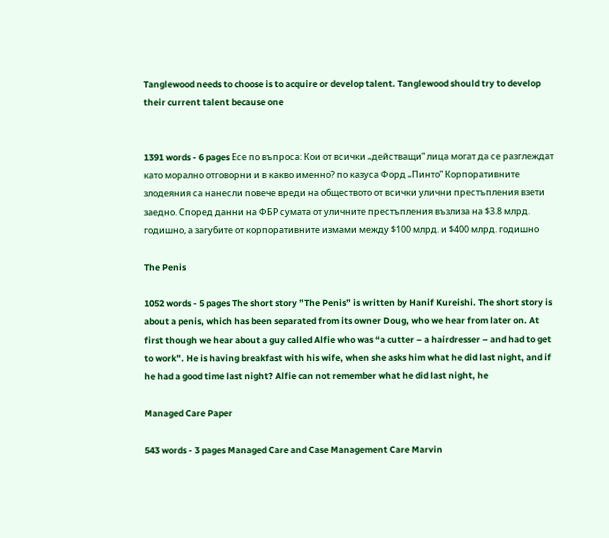Tanglewood needs to choose is to acquire or develop talent. Tanglewood should try to develop their current talent because one


1391 words - 6 pages Есе по въпроса: Кои от всички „действащи” лица могат да се разглеждат като морално отговорни и в какво именно? по казуса Форд „Пинто” Корпоративните злодеяния са нанесли повече вреди на обществото от всички улични престъпления взети заедно. Според данни на ФБР сумата от уличните престъпления възлиза на $3.8 млрд. годишно, а загубите от корпоративните измами между $100 млрд. и $400 млрд. годишно

The Penis

1052 words - 5 pages The short story ”The Penis” is written by Hanif Kureishi. The short story is about a penis, which has been separated from its owner Doug, who we hear from later on. At first though we hear about a guy called Alfie who was “a cutter – a hairdresser – and had to get to work”. He is having breakfast with his wife, when she asks him what he did last night, and if he had a good time last night? Alfie can not remember what he did last night, he

Managed Care Paper

543 words - 3 pages Managed Care and Case Management Care Marvin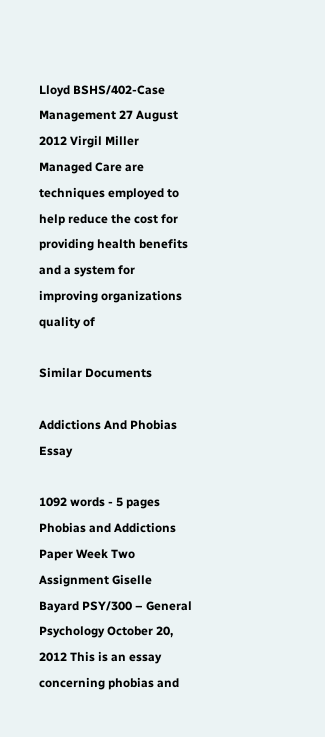Lloyd BSHS/402-Case Management 27 August 2012 Virgil Miller Managed Care are techniques employed to help reduce the cost for providing health benefits and a system for improving organizations quality of

Similar Documents

Addictions And Phobias Essay

1092 words - 5 pages Phobias and Addictions Paper Week Two Assignment Giselle Bayard PSY/300 – General Psychology October 20, 2012 This is an essay concerning phobias and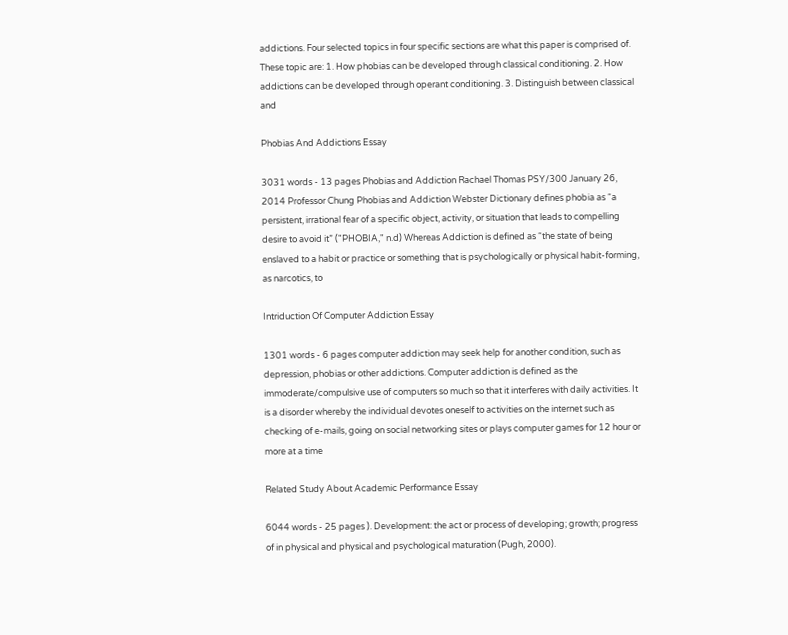addictions. Four selected topics in four specific sections are what this paper is comprised of. These topic are: 1. How phobias can be developed through classical conditioning. 2. How addictions can be developed through operant conditioning. 3. Distinguish between classical and

Phobias And Addictions Essay

3031 words - 13 pages Phobias and Addiction Rachael Thomas PSY/300 January 26, 2014 Professor Chung Phobias and Addiction Webster Dictionary defines phobia as “a persistent, irrational fear of a specific object, activity, or situation that leads to compelling desire to avoid it” ("PHOBIA," n.d) Whereas Addiction is defined as “the state of being enslaved to a habit or practice or something that is psychologically or physical habit-forming, as narcotics, to

Intriduction Of Computer Addiction Essay

1301 words - 6 pages computer addiction may seek help for another condition, such as depression, phobias or other addictions. Computer addiction is defined as the immoderate/compulsive use of computers so much so that it interferes with daily activities. It is a disorder whereby the individual devotes oneself to activities on the internet such as checking of e-mails, going on social networking sites or plays computer games for 12 hour or more at a time

Related Study About Academic Performance Essay

6044 words - 25 pages ). Development: the act or process of developing; growth; progress of in physical and physical and psychological maturation (Pugh, 2000).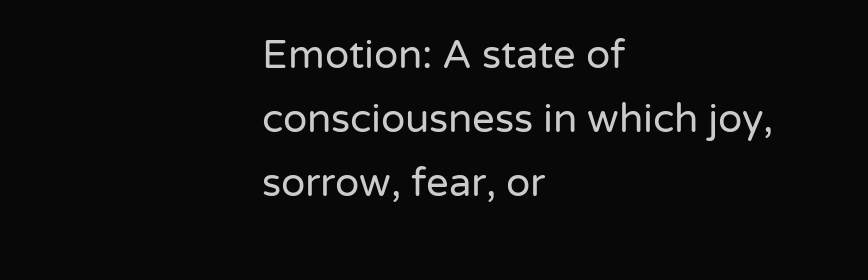Emotion: A state of consciousness in which joy, sorrow, fear, or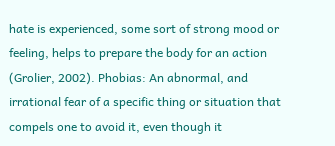hate is experienced, some sort of strong mood or feeling, helps to prepare the body for an action (Grolier, 2002). Phobias: An abnormal, and irrational fear of a specific thing or situation that compels one to avoid it, even though it